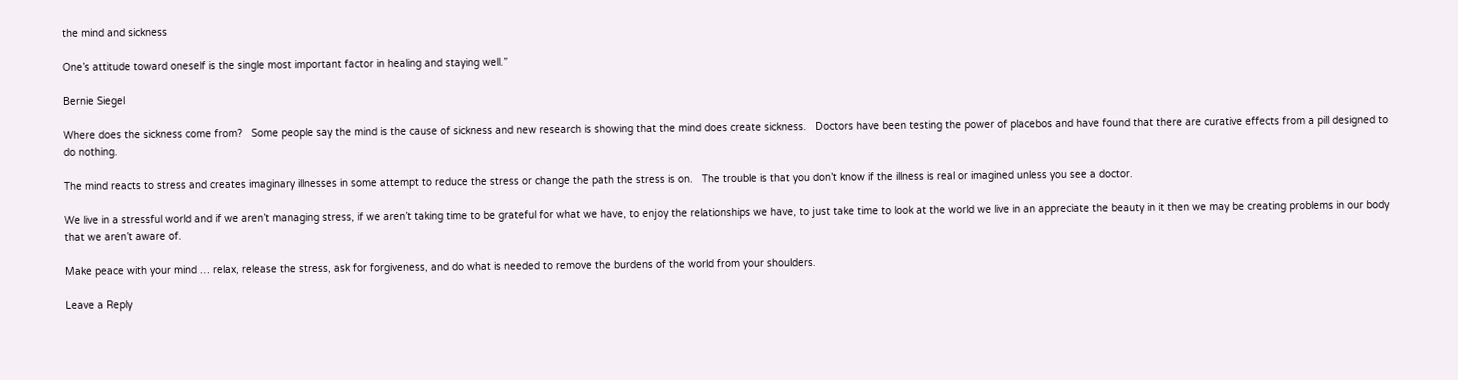the mind and sickness

One’s attitude toward oneself is the single most important factor in healing and staying well.”

Bernie Siegel

Where does the sickness come from?   Some people say the mind is the cause of sickness and new research is showing that the mind does create sickness.   Doctors have been testing the power of placebos and have found that there are curative effects from a pill designed to do nothing.

The mind reacts to stress and creates imaginary illnesses in some attempt to reduce the stress or change the path the stress is on.   The trouble is that you don’t know if the illness is real or imagined unless you see a doctor.

We live in a stressful world and if we aren’t managing stress, if we aren’t taking time to be grateful for what we have, to enjoy the relationships we have, to just take time to look at the world we live in an appreciate the beauty in it then we may be creating problems in our body that we aren’t aware of.

Make peace with your mind … relax, release the stress, ask for forgiveness, and do what is needed to remove the burdens of the world from your shoulders.

Leave a Reply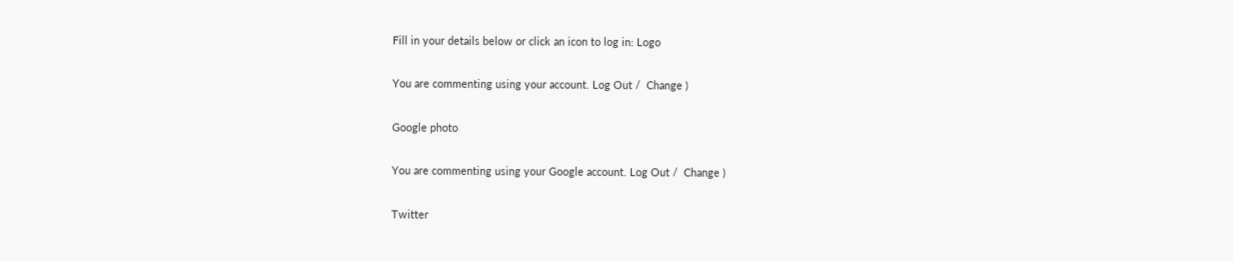Fill in your details below or click an icon to log in: Logo

You are commenting using your account. Log Out /  Change )

Google photo

You are commenting using your Google account. Log Out /  Change )

Twitter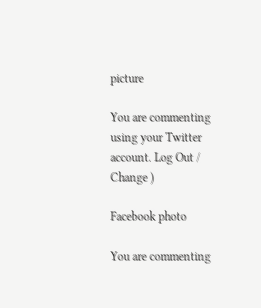picture

You are commenting using your Twitter account. Log Out /  Change )

Facebook photo

You are commenting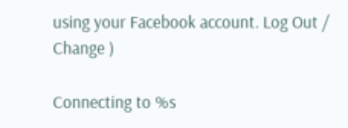using your Facebook account. Log Out /  Change )

Connecting to %s